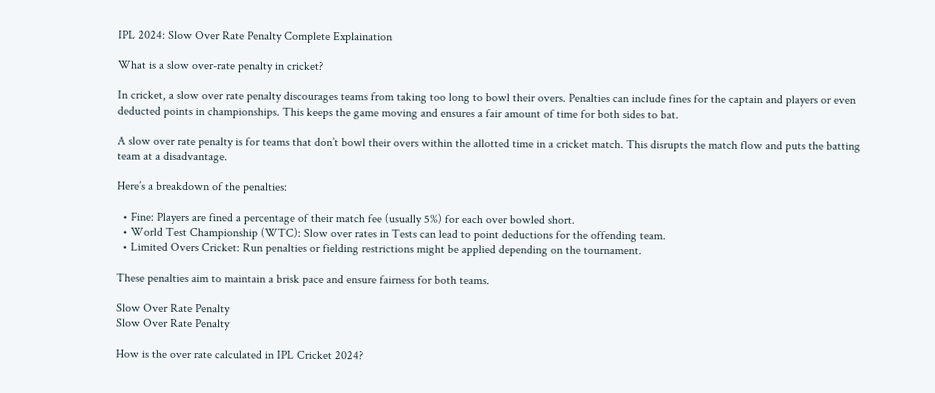IPL 2024: Slow Over Rate Penalty Complete Explaination

What is a slow over-rate penalty in cricket?

In cricket, a slow over rate penalty discourages teams from taking too long to bowl their overs. Penalties can include fines for the captain and players or even deducted points in championships. This keeps the game moving and ensures a fair amount of time for both sides to bat.

A slow over rate penalty is for teams that don’t bowl their overs within the allotted time in a cricket match. This disrupts the match flow and puts the batting team at a disadvantage.

Here’s a breakdown of the penalties:

  • Fine: Players are fined a percentage of their match fee (usually 5%) for each over bowled short.
  • World Test Championship (WTC): Slow over rates in Tests can lead to point deductions for the offending team.
  • Limited Overs Cricket: Run penalties or fielding restrictions might be applied depending on the tournament.

These penalties aim to maintain a brisk pace and ensure fairness for both teams.

Slow Over Rate Penalty
Slow Over Rate Penalty

How is the over rate calculated in IPL Cricket 2024?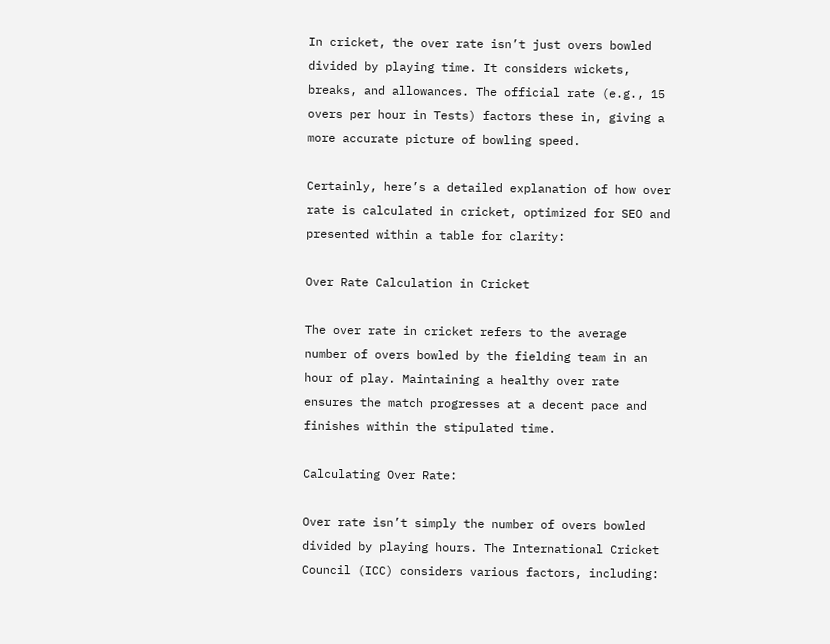In cricket, the over rate isn’t just overs bowled divided by playing time. It considers wickets, breaks, and allowances. The official rate (e.g., 15 overs per hour in Tests) factors these in, giving a more accurate picture of bowling speed.

Certainly, here’s a detailed explanation of how over rate is calculated in cricket, optimized for SEO and presented within a table for clarity:

Over Rate Calculation in Cricket

The over rate in cricket refers to the average number of overs bowled by the fielding team in an hour of play. Maintaining a healthy over rate ensures the match progresses at a decent pace and finishes within the stipulated time.

Calculating Over Rate:

Over rate isn’t simply the number of overs bowled divided by playing hours. The International Cricket Council (ICC) considers various factors, including: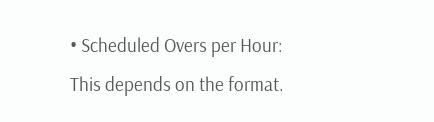• Scheduled Overs per Hour: This depends on the format.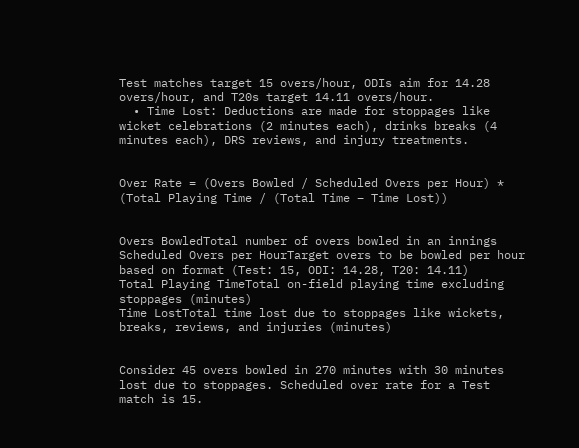Test matches target 15 overs/hour, ODIs aim for 14.28 overs/hour, and T20s target 14.11 overs/hour.
  • Time Lost: Deductions are made for stoppages like wicket celebrations (2 minutes each), drinks breaks (4 minutes each), DRS reviews, and injury treatments.


Over Rate = (Overs Bowled / Scheduled Overs per Hour) * (Total Playing Time / (Total Time – Time Lost))


Overs BowledTotal number of overs bowled in an innings
Scheduled Overs per HourTarget overs to be bowled per hour based on format (Test: 15, ODI: 14.28, T20: 14.11)
Total Playing TimeTotal on-field playing time excluding stoppages (minutes)
Time LostTotal time lost due to stoppages like wickets, breaks, reviews, and injuries (minutes)


Consider 45 overs bowled in 270 minutes with 30 minutes lost due to stoppages. Scheduled over rate for a Test match is 15.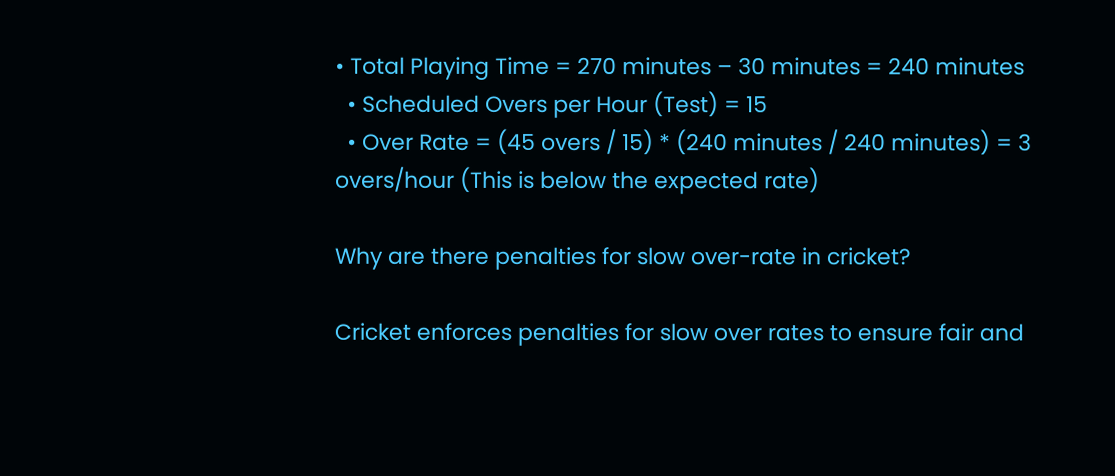• Total Playing Time = 270 minutes – 30 minutes = 240 minutes
  • Scheduled Overs per Hour (Test) = 15
  • Over Rate = (45 overs / 15) * (240 minutes / 240 minutes) = 3 overs/hour (This is below the expected rate)

Why are there penalties for slow over-rate in cricket?

Cricket enforces penalties for slow over rates to ensure fair and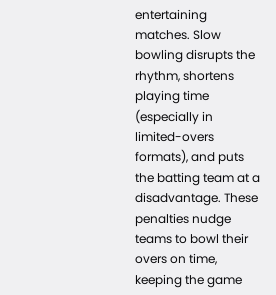entertaining matches. Slow bowling disrupts the rhythm, shortens playing time (especially in limited-overs formats), and puts the batting team at a disadvantage. These penalties nudge teams to bowl their overs on time, keeping the game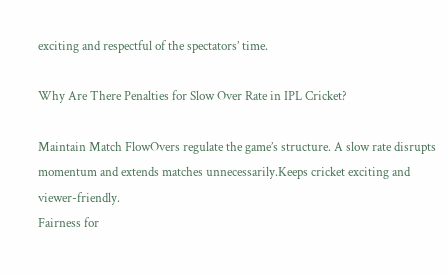exciting and respectful of the spectators’ time.

Why Are There Penalties for Slow Over Rate in IPL Cricket?

Maintain Match FlowOvers regulate the game’s structure. A slow rate disrupts momentum and extends matches unnecessarily.Keeps cricket exciting and viewer-friendly.
Fairness for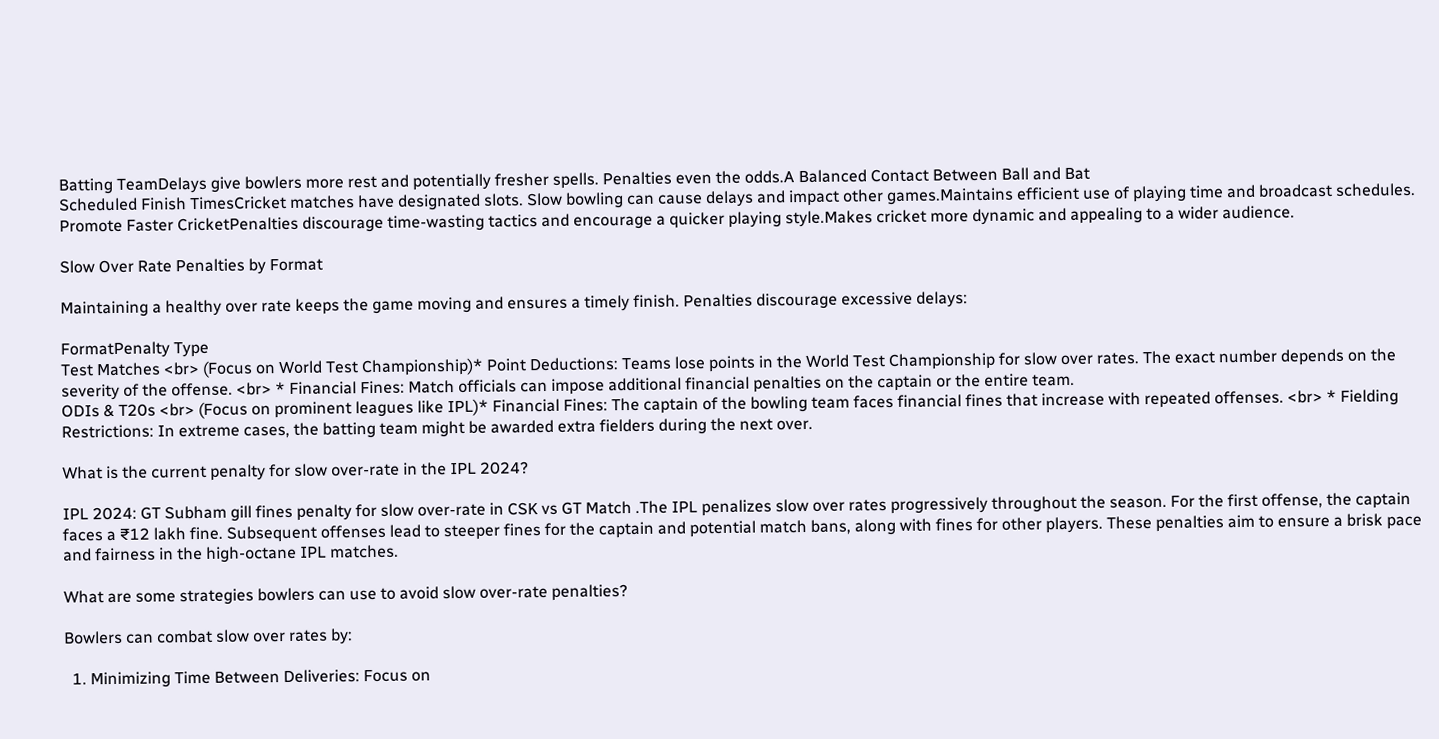Batting TeamDelays give bowlers more rest and potentially fresher spells. Penalties even the odds.A Balanced Contact Between Ball and Bat
Scheduled Finish TimesCricket matches have designated slots. Slow bowling can cause delays and impact other games.Maintains efficient use of playing time and broadcast schedules.
Promote Faster CricketPenalties discourage time-wasting tactics and encourage a quicker playing style.Makes cricket more dynamic and appealing to a wider audience.

Slow Over Rate Penalties by Format

Maintaining a healthy over rate keeps the game moving and ensures a timely finish. Penalties discourage excessive delays:

FormatPenalty Type
Test Matches <br> (Focus on World Test Championship)* Point Deductions: Teams lose points in the World Test Championship for slow over rates. The exact number depends on the severity of the offense. <br> * Financial Fines: Match officials can impose additional financial penalties on the captain or the entire team.
ODIs & T20s <br> (Focus on prominent leagues like IPL)* Financial Fines: The captain of the bowling team faces financial fines that increase with repeated offenses. <br> * Fielding Restrictions: In extreme cases, the batting team might be awarded extra fielders during the next over.

What is the current penalty for slow over-rate in the IPL 2024?

IPL 2024: GT Subham gill fines penalty for slow over-rate in CSK vs GT Match .The IPL penalizes slow over rates progressively throughout the season. For the first offense, the captain faces a ₹12 lakh fine. Subsequent offenses lead to steeper fines for the captain and potential match bans, along with fines for other players. These penalties aim to ensure a brisk pace and fairness in the high-octane IPL matches.

What are some strategies bowlers can use to avoid slow over-rate penalties?

Bowlers can combat slow over rates by:

  1. Minimizing Time Between Deliveries: Focus on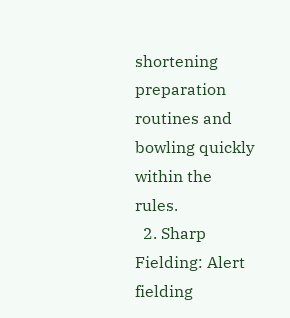shortening preparation routines and bowling quickly within the rules.
  2. Sharp Fielding: Alert fielding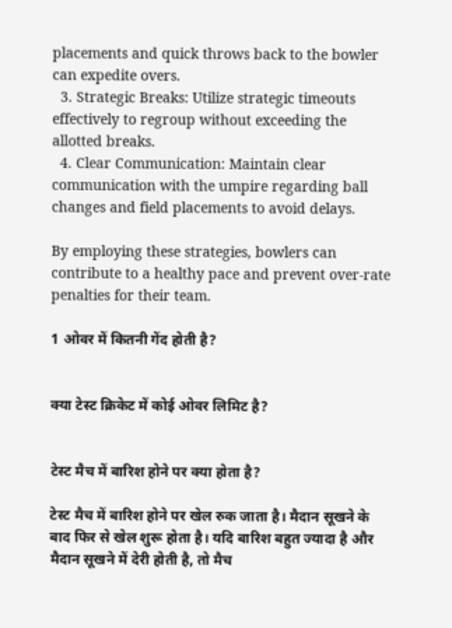placements and quick throws back to the bowler can expedite overs.
  3. Strategic Breaks: Utilize strategic timeouts effectively to regroup without exceeding the allotted breaks.
  4. Clear Communication: Maintain clear communication with the umpire regarding ball changes and field placements to avoid delays.

By employing these strategies, bowlers can contribute to a healthy pace and prevent over-rate penalties for their team.

1 ओवर में कितनी गेंद होती है?


क्या टेस्ट क्रिकेट में कोई ओवर लिमिट है?


टेस्ट मैच में बारिश होने पर क्या होता है?

टेस्ट मैच में बारिश होने पर खेल रुक जाता है। मैदान सूखने के बाद फिर से खेल शुरू होता है। यदि बारिश बहुत ज्यादा है और मैदान सूखने में देरी होती है, तो मैच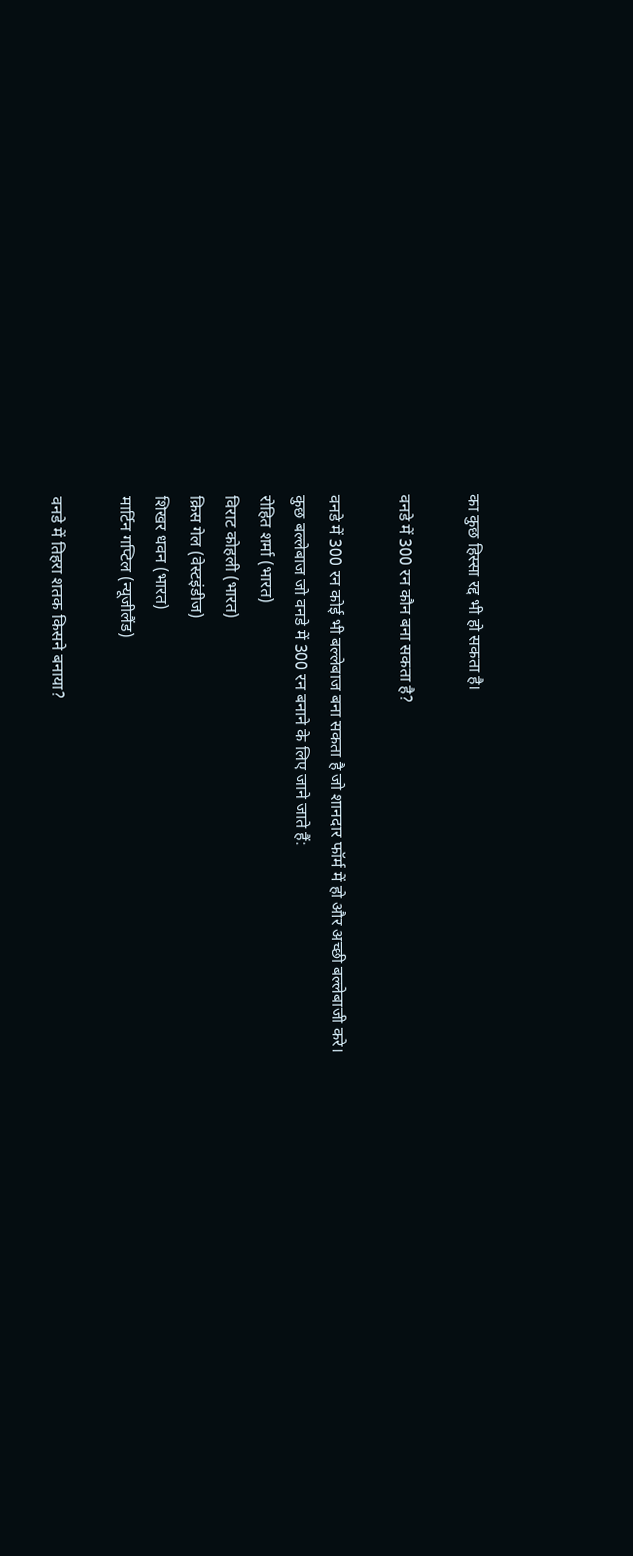का कुछ हिस्सा रद्द भी हो सकता है।

वनडे में 300 रन कौन बना सकता है?

वनडे में 300 रन कोई भी बल्लेबाज बना सकता है जो शानदार फॉर्म में हो और अच्छी बल्लेबाजी करे।
कुछ बल्लेबाज जो वनडे में 300 रन बनाने के लिए जाने जाते हैं:
रोहित शर्मा (भारत)
विराट कोहली (भारत)
क्रिस गेल (वेस्टइंडीज)
शिखर धवन (भारत)
मार्टिन गप्टिल (न्यूजीलैंड)

वनडे में तिहरा शतक किसने बनाया?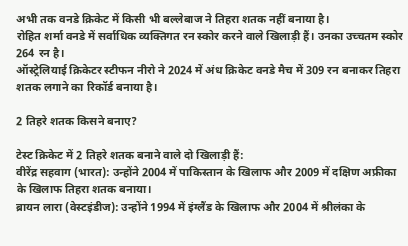अभी तक वनडे क्रिकेट में किसी भी बल्लेबाज ने तिहरा शतक नहीं बनाया है।
रोहित शर्मा वनडे में सर्वाधिक व्यक्तिगत रन स्कोर करने वाले खिलाड़ी हैं। उनका उच्चतम स्कोर 264 रन है।
ऑस्ट्रेलियाई क्रिकेटर स्टीफन नीरो ने 2024 में अंध क्रिकेट वनडे मैच में 309 रन बनाकर तिहरा शतक लगाने का रिकॉर्ड बनाया है।

2 तिहरे शतक किसने बनाए?

टेस्ट क्रिकेट में 2 तिहरे शतक बनाने वाले दो खिलाड़ी हैं:
वीरेंद्र सहवाग (भारत): उन्होंने 2004 में पाकिस्तान के खिलाफ और 2009 में दक्षिण अफ्रीका के खिलाफ तिहरा शतक बनाया।
ब्रायन लारा (वेस्टइंडीज): उन्होंने 1994 में इंग्लैंड के खिलाफ और 2004 में श्रीलंका के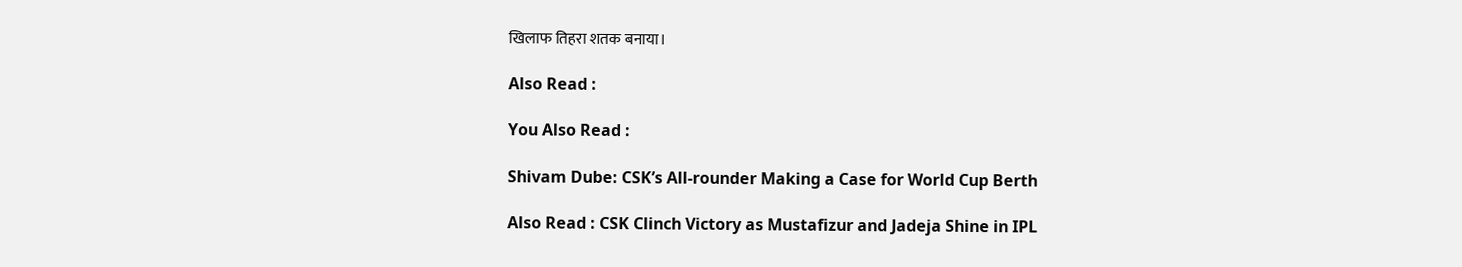खिलाफ तिहरा शतक बनाया।

Also Read :

You Also Read :

Shivam Dube: CSK’s All-rounder Making a Case for World Cup Berth

Also Read : CSK Clinch Victory as Mustafizur and Jadeja Shine in IPL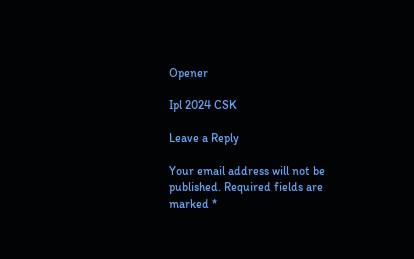Opener

Ipl 2024 CSK

Leave a Reply

Your email address will not be published. Required fields are marked *